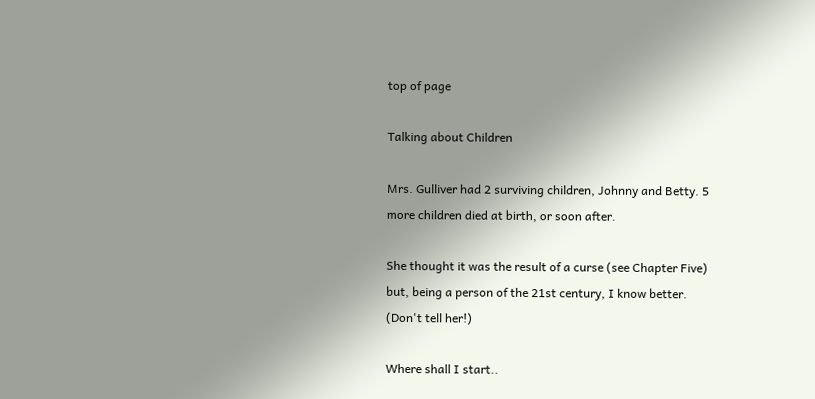top of page

Talking about Children

Mrs. Gulliver had 2 surviving children, Johnny and Betty. 5 more children died at birth, or soon after.

She thought it was the result of a curse (see Chapter Five) but, being a person of the 21st century, I know better. (Don't tell her!)

Where shall I start..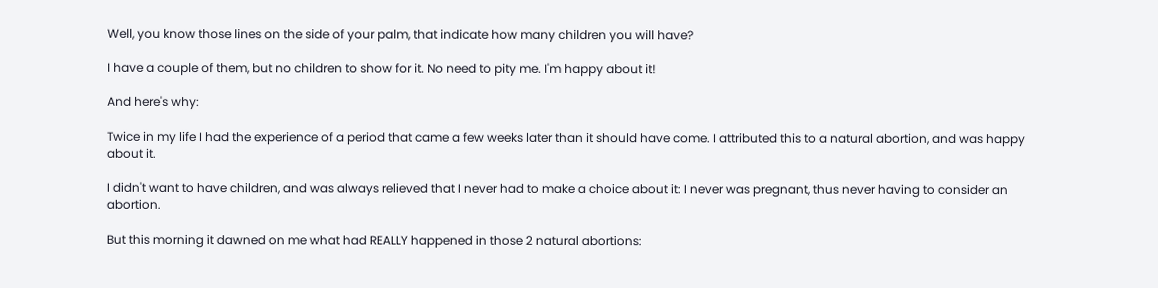Well, you know those lines on the side of your palm, that indicate how many children you will have?

I have a couple of them, but no children to show for it. No need to pity me. I'm happy about it!

And here's why:

Twice in my life I had the experience of a period that came a few weeks later than it should have come. I attributed this to a natural abortion, and was happy about it.

I didn't want to have children, and was always relieved that I never had to make a choice about it: I never was pregnant, thus never having to consider an abortion.

But this morning it dawned on me what had REALLY happened in those 2 natural abortions: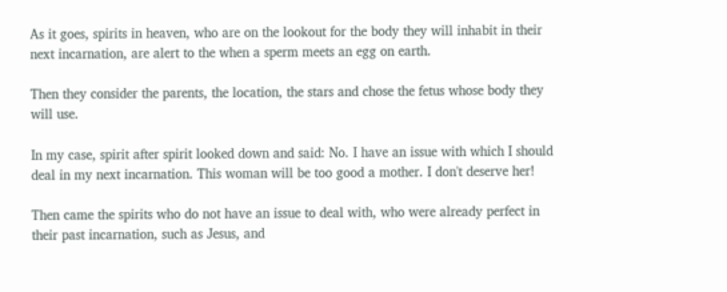As it goes, spirits in heaven, who are on the lookout for the body they will inhabit in their next incarnation, are alert to the when a sperm meets an egg on earth.

Then they consider the parents, the location, the stars and chose the fetus whose body they will use.

In my case, spirit after spirit looked down and said: No. I have an issue with which I should deal in my next incarnation. This woman will be too good a mother. I don't deserve her!

Then came the spirits who do not have an issue to deal with, who were already perfect in their past incarnation, such as Jesus, and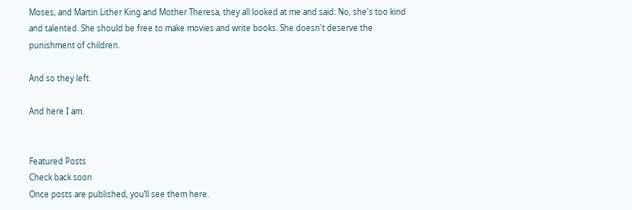Moses, and Martin Lither King and Mother Theresa, they all looked at me and said: No, she's too kind and talented. She should be free to make movies and write books. She doesn't deserve the punishment of children.

And so they left.

And here I am.


Featured Posts
Check back soon
Once posts are published, you’ll see them here.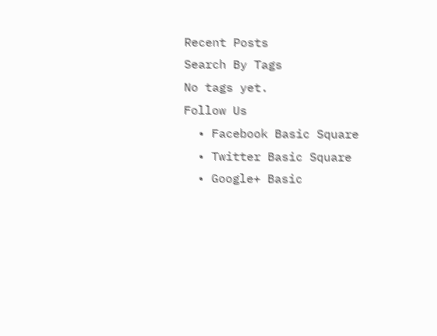Recent Posts
Search By Tags
No tags yet.
Follow Us
  • Facebook Basic Square
  • Twitter Basic Square
  • Google+ Basic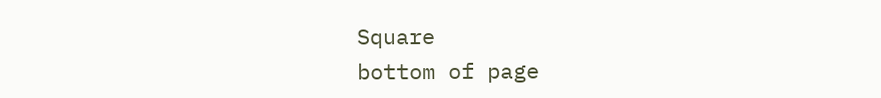Square
bottom of page